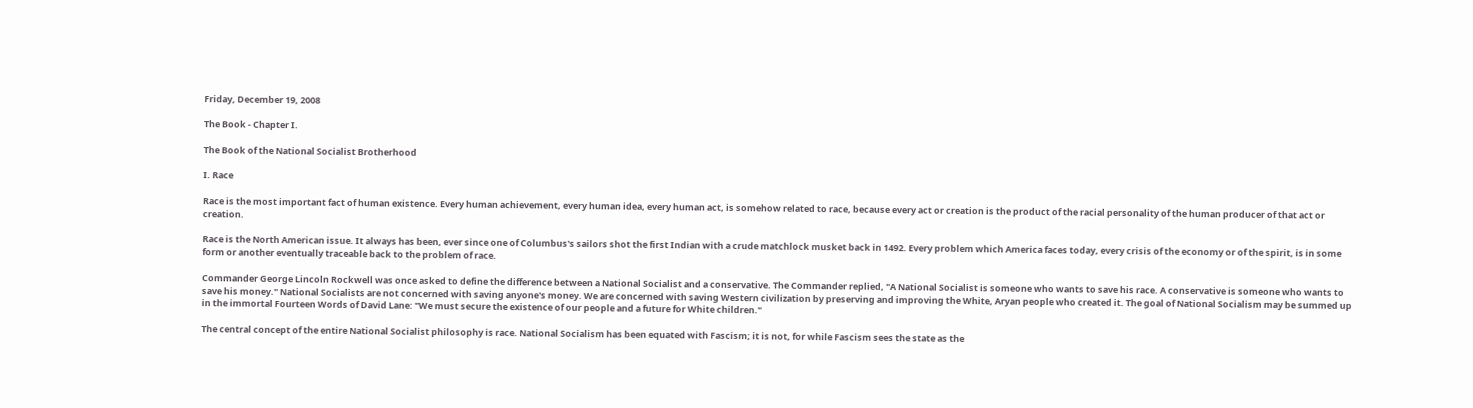Friday, December 19, 2008

The Book - Chapter I.

The Book of the National Socialist Brotherhood

I. Race

Race is the most important fact of human existence. Every human achievement, every human idea, every human act, is somehow related to race, because every act or creation is the product of the racial personality of the human producer of that act or creation.

Race is the North American issue. It always has been, ever since one of Columbus's sailors shot the first Indian with a crude matchlock musket back in 1492. Every problem which America faces today, every crisis of the economy or of the spirit, is in some form or another eventually traceable back to the problem of race.

Commander George Lincoln Rockwell was once asked to define the difference between a National Socialist and a conservative. The Commander replied, "A National Socialist is someone who wants to save his race. A conservative is someone who wants to save his money." National Socialists are not concerned with saving anyone's money. We are concerned with saving Western civilization by preserving and improving the White, Aryan people who created it. The goal of National Socialism may be summed up in the immortal Fourteen Words of David Lane: "We must secure the existence of our people and a future for White children."

The central concept of the entire National Socialist philosophy is race. National Socialism has been equated with Fascism; it is not, for while Fascism sees the state as the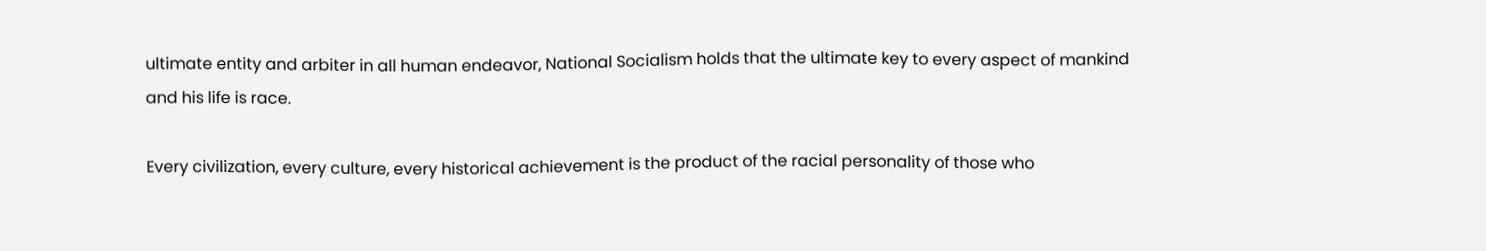ultimate entity and arbiter in all human endeavor, National Socialism holds that the ultimate key to every aspect of mankind and his life is race.

Every civilization, every culture, every historical achievement is the product of the racial personality of those who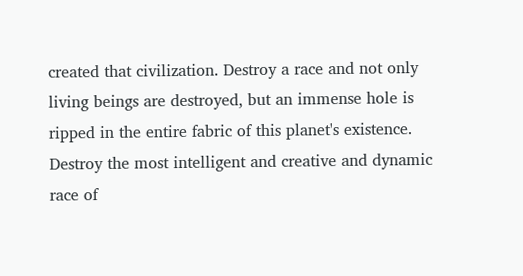created that civilization. Destroy a race and not only living beings are destroyed, but an immense hole is ripped in the entire fabric of this planet's existence. Destroy the most intelligent and creative and dynamic race of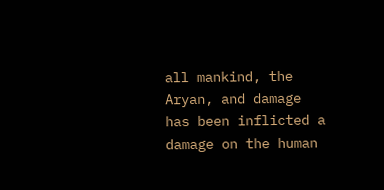all mankind, the Aryan, and damage has been inflicted a damage on the human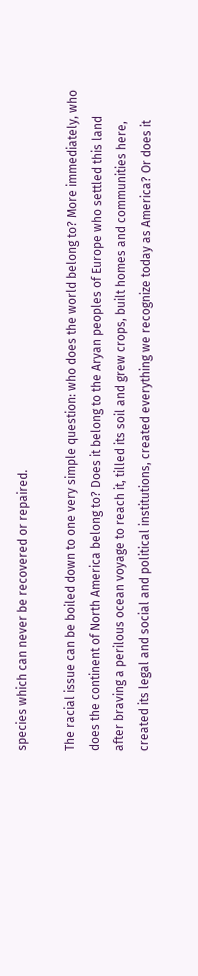species which can never be recovered or repaired.

The racial issue can be boiled down to one very simple question: who does the world belong to? More immediately, who does the continent of North America belong to? Does it belong to the Aryan peoples of Europe who settled this land after braving a perilous ocean voyage to reach it, tilled its soil and grew crops, built homes and communities here, created its legal and social and political institutions, created everything we recognize today as America? Or does it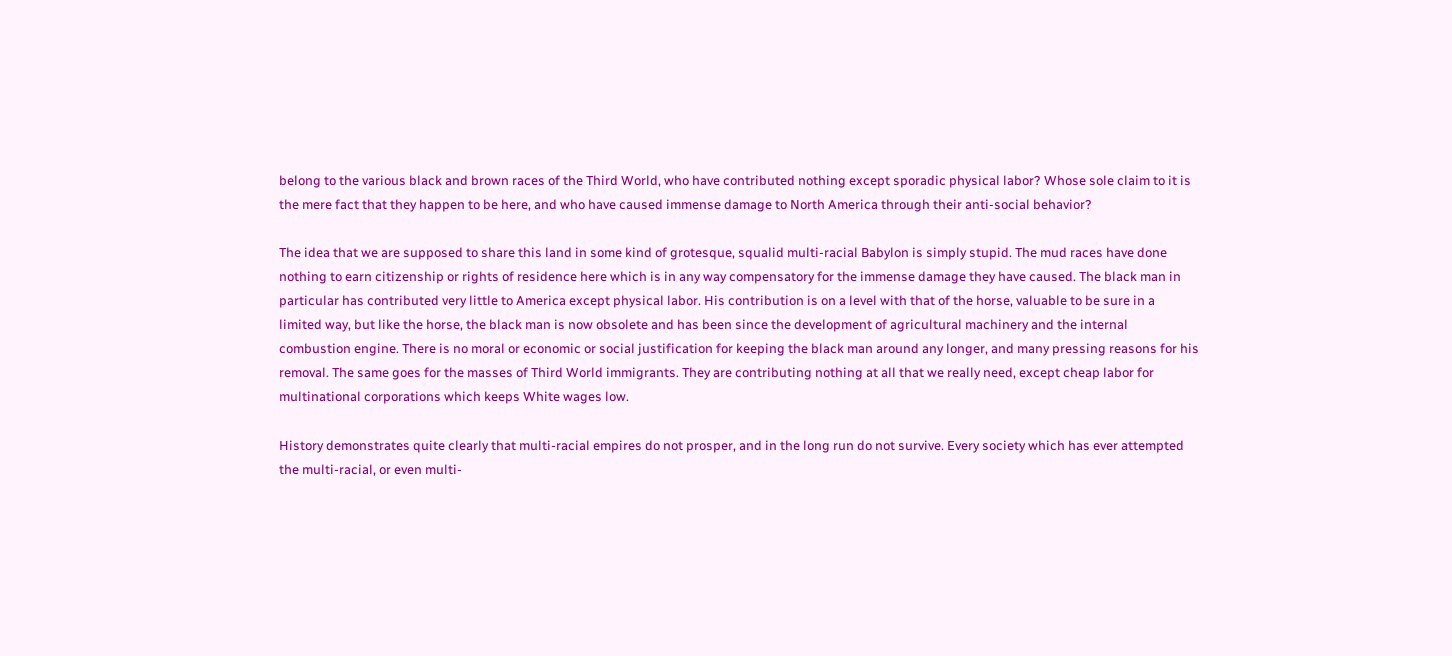belong to the various black and brown races of the Third World, who have contributed nothing except sporadic physical labor? Whose sole claim to it is the mere fact that they happen to be here, and who have caused immense damage to North America through their anti-social behavior?

The idea that we are supposed to share this land in some kind of grotesque, squalid multi-racial Babylon is simply stupid. The mud races have done nothing to earn citizenship or rights of residence here which is in any way compensatory for the immense damage they have caused. The black man in particular has contributed very little to America except physical labor. His contribution is on a level with that of the horse, valuable to be sure in a limited way, but like the horse, the black man is now obsolete and has been since the development of agricultural machinery and the internal combustion engine. There is no moral or economic or social justification for keeping the black man around any longer, and many pressing reasons for his removal. The same goes for the masses of Third World immigrants. They are contributing nothing at all that we really need, except cheap labor for multinational corporations which keeps White wages low.

History demonstrates quite clearly that multi-racial empires do not prosper, and in the long run do not survive. Every society which has ever attempted the multi-racial, or even multi-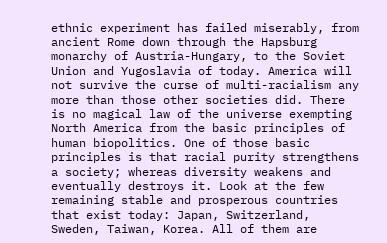ethnic experiment has failed miserably, from ancient Rome down through the Hapsburg monarchy of Austria-Hungary, to the Soviet Union and Yugoslavia of today. America will not survive the curse of multi-racialism any more than those other societies did. There is no magical law of the universe exempting North America from the basic principles of human biopolitics. One of those basic principles is that racial purity strengthens a society; whereas diversity weakens and eventually destroys it. Look at the few remaining stable and prosperous countries that exist today: Japan, Switzerland, Sweden, Taiwan, Korea. All of them are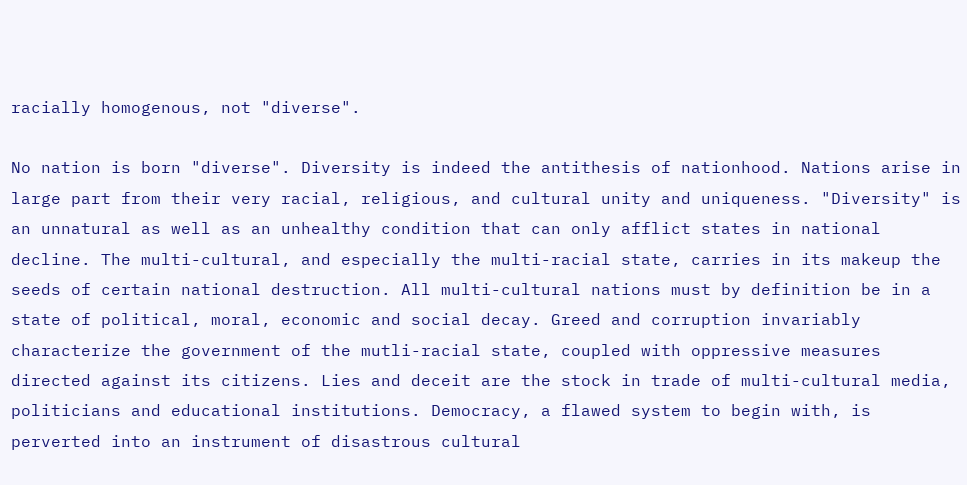racially homogenous, not "diverse".

No nation is born "diverse". Diversity is indeed the antithesis of nationhood. Nations arise in large part from their very racial, religious, and cultural unity and uniqueness. "Diversity" is an unnatural as well as an unhealthy condition that can only afflict states in national decline. The multi-cultural, and especially the multi-racial state, carries in its makeup the seeds of certain national destruction. All multi-cultural nations must by definition be in a state of political, moral, economic and social decay. Greed and corruption invariably characterize the government of the mutli-racial state, coupled with oppressive measures directed against its citizens. Lies and deceit are the stock in trade of multi-cultural media, politicians and educational institutions. Democracy, a flawed system to begin with, is perverted into an instrument of disastrous cultural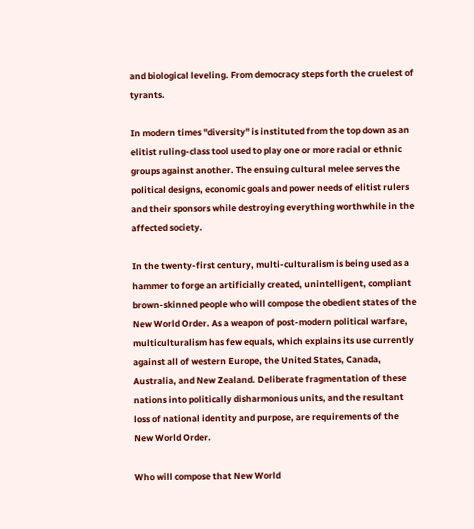and biological leveling. From democracy steps forth the cruelest of tyrants.

In modern times "diversity" is instituted from the top down as an elitist ruling-class tool used to play one or more racial or ethnic groups against another. The ensuing cultural melee serves the political designs, economic goals and power needs of elitist rulers and their sponsors while destroying everything worthwhile in the affected society.

In the twenty-first century, multi-culturalism is being used as a hammer to forge an artificially created, unintelligent, compliant brown-skinned people who will compose the obedient states of the New World Order. As a weapon of post-modern political warfare, multiculturalism has few equals, which explains its use currently against all of western Europe, the United States, Canada, Australia, and New Zealand. Deliberate fragmentation of these nations into politically disharmonious units, and the resultant loss of national identity and purpose, are requirements of the New World Order.

Who will compose that New World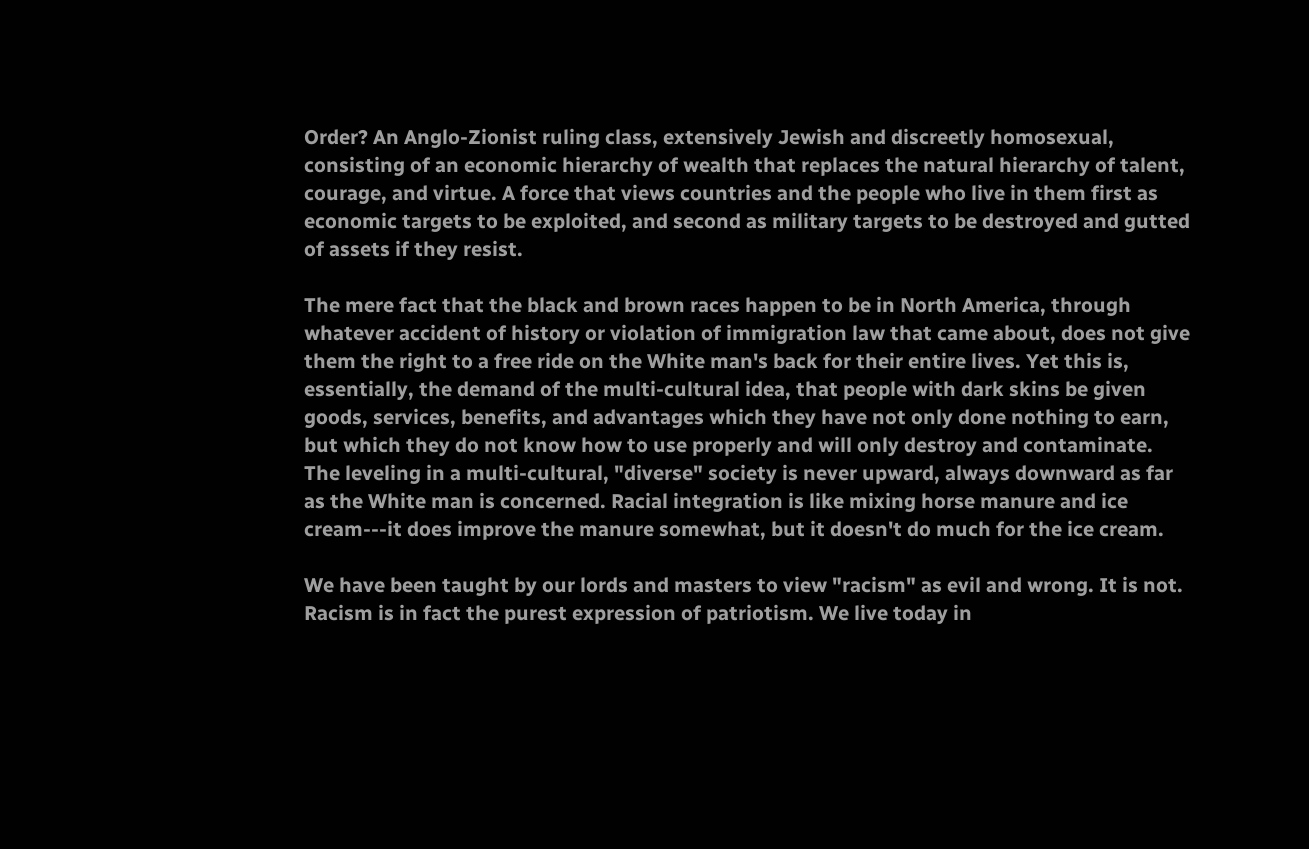Order? An Anglo-Zionist ruling class, extensively Jewish and discreetly homosexual, consisting of an economic hierarchy of wealth that replaces the natural hierarchy of talent, courage, and virtue. A force that views countries and the people who live in them first as economic targets to be exploited, and second as military targets to be destroyed and gutted of assets if they resist.

The mere fact that the black and brown races happen to be in North America, through whatever accident of history or violation of immigration law that came about, does not give them the right to a free ride on the White man's back for their entire lives. Yet this is, essentially, the demand of the multi-cultural idea, that people with dark skins be given goods, services, benefits, and advantages which they have not only done nothing to earn, but which they do not know how to use properly and will only destroy and contaminate. The leveling in a multi-cultural, "diverse" society is never upward, always downward as far as the White man is concerned. Racial integration is like mixing horse manure and ice cream---it does improve the manure somewhat, but it doesn't do much for the ice cream.

We have been taught by our lords and masters to view "racism" as evil and wrong. It is not. Racism is in fact the purest expression of patriotism. We live today in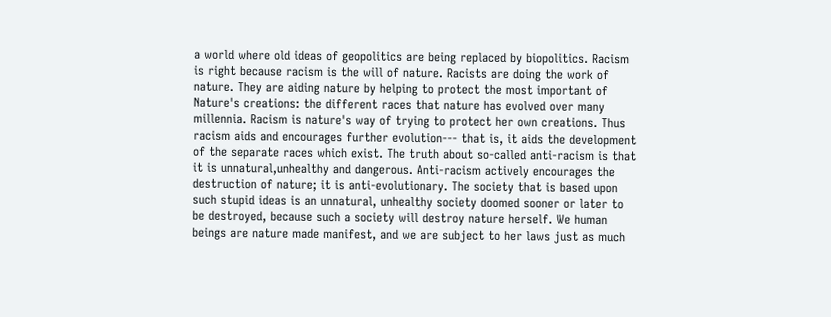a world where old ideas of geopolitics are being replaced by biopolitics. Racism is right because racism is the will of nature. Racists are doing the work of nature. They are aiding nature by helping to protect the most important of Nature's creations: the different races that nature has evolved over many millennia. Racism is nature's way of trying to protect her own creations. Thus racism aids and encourages further evolution--- that is, it aids the development of the separate races which exist. The truth about so-called anti-racism is that it is unnatural,unhealthy and dangerous. Anti-racism actively encourages the destruction of nature; it is anti-evolutionary. The society that is based upon such stupid ideas is an unnatural, unhealthy society doomed sooner or later to be destroyed, because such a society will destroy nature herself. We human beings are nature made manifest, and we are subject to her laws just as much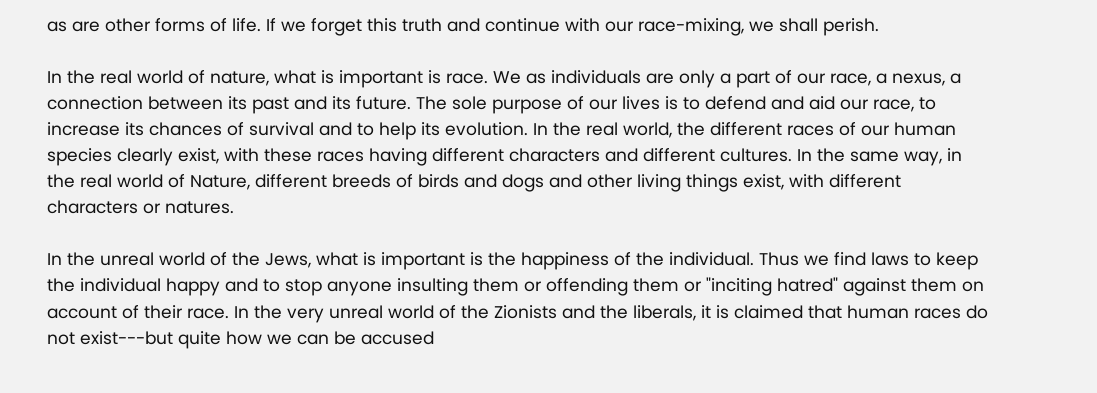as are other forms of life. If we forget this truth and continue with our race-mixing, we shall perish.

In the real world of nature, what is important is race. We as individuals are only a part of our race, a nexus, a connection between its past and its future. The sole purpose of our lives is to defend and aid our race, to increase its chances of survival and to help its evolution. In the real world, the different races of our human species clearly exist, with these races having different characters and different cultures. In the same way, in the real world of Nature, different breeds of birds and dogs and other living things exist, with different characters or natures.

In the unreal world of the Jews, what is important is the happiness of the individual. Thus we find laws to keep the individual happy and to stop anyone insulting them or offending them or "inciting hatred" against them on account of their race. In the very unreal world of the Zionists and the liberals, it is claimed that human races do not exist---but quite how we can be accused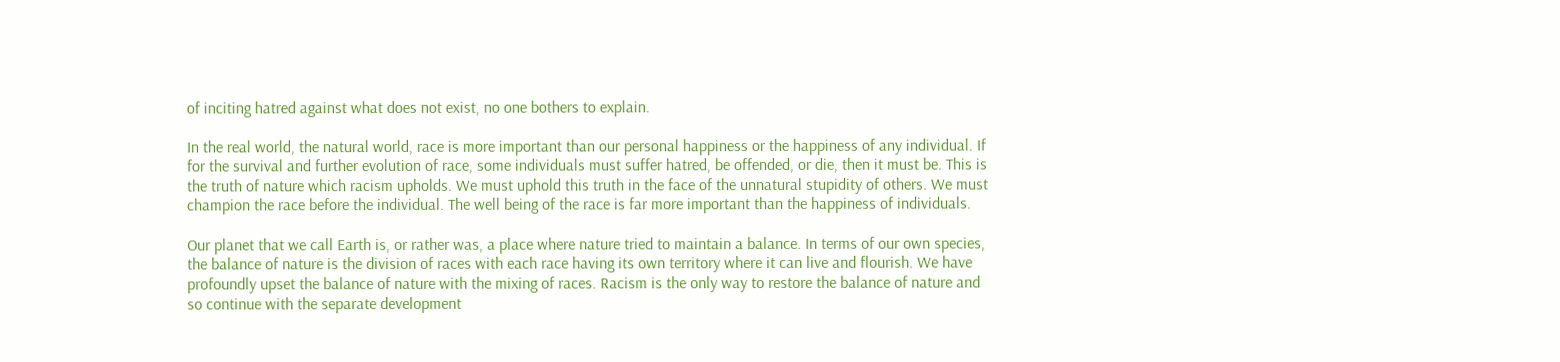of inciting hatred against what does not exist, no one bothers to explain.

In the real world, the natural world, race is more important than our personal happiness or the happiness of any individual. If for the survival and further evolution of race, some individuals must suffer hatred, be offended, or die, then it must be. This is the truth of nature which racism upholds. We must uphold this truth in the face of the unnatural stupidity of others. We must champion the race before the individual. The well being of the race is far more important than the happiness of individuals.

Our planet that we call Earth is, or rather was, a place where nature tried to maintain a balance. In terms of our own species, the balance of nature is the division of races with each race having its own territory where it can live and flourish. We have profoundly upset the balance of nature with the mixing of races. Racism is the only way to restore the balance of nature and so continue with the separate development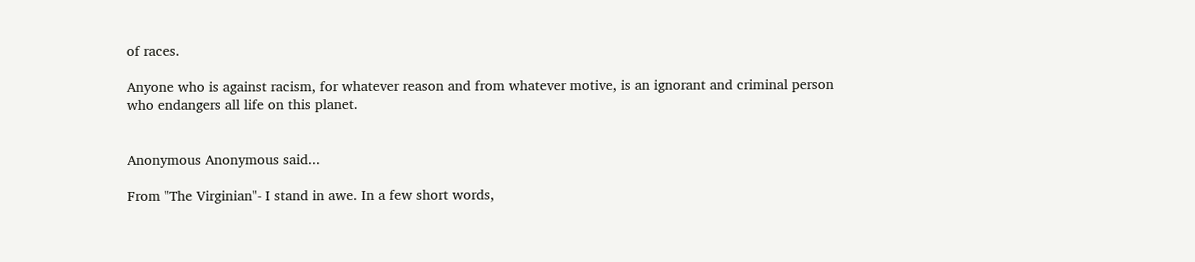of races.

Anyone who is against racism, for whatever reason and from whatever motive, is an ignorant and criminal person who endangers all life on this planet.


Anonymous Anonymous said...

From "The Virginian"- I stand in awe. In a few short words,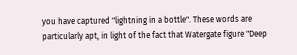you have captured "lightning in a bottle". These words are particularly apt, in light of the fact that Watergate figure "Deep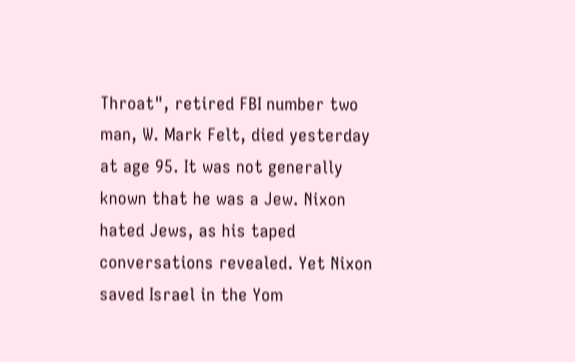Throat", retired FBI number two man, W. Mark Felt, died yesterday at age 95. It was not generally known that he was a Jew. Nixon hated Jews, as his taped conversations revealed. Yet Nixon saved Israel in the Yom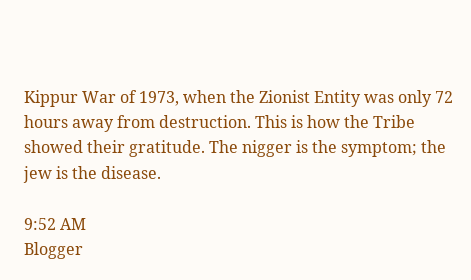Kippur War of 1973, when the Zionist Entity was only 72 hours away from destruction. This is how the Tribe showed their gratitude. The nigger is the symptom; the jew is the disease.

9:52 AM
Blogger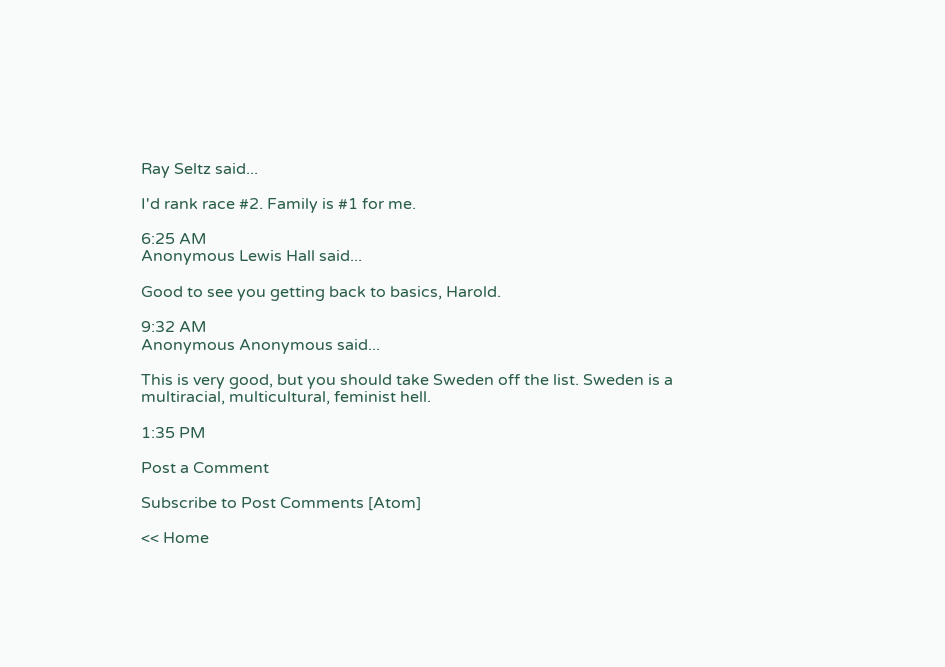Ray Seltz said...

I'd rank race #2. Family is #1 for me.

6:25 AM
Anonymous Lewis Hall said...

Good to see you getting back to basics, Harold.

9:32 AM
Anonymous Anonymous said...

This is very good, but you should take Sweden off the list. Sweden is a multiracial, multicultural, feminist hell.

1:35 PM

Post a Comment

Subscribe to Post Comments [Atom]

<< Home